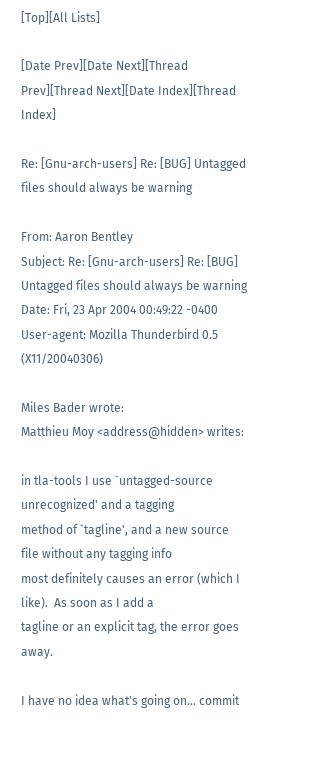[Top][All Lists]

[Date Prev][Date Next][Thread Prev][Thread Next][Date Index][Thread Index]

Re: [Gnu-arch-users] Re: [BUG] Untagged files should always be warning

From: Aaron Bentley
Subject: Re: [Gnu-arch-users] Re: [BUG] Untagged files should always be warning
Date: Fri, 23 Apr 2004 00:49:22 -0400
User-agent: Mozilla Thunderbird 0.5 (X11/20040306)

Miles Bader wrote:
Matthieu Moy <address@hidden> writes:

in tla-tools I use `untagged-source unrecognized' and a tagging
method of `tagline', and a new source file without any tagging info
most definitely causes an error (which I like).  As soon as I add a
tagline or an explicit tag, the error goes away.

I have no idea what's going on... commit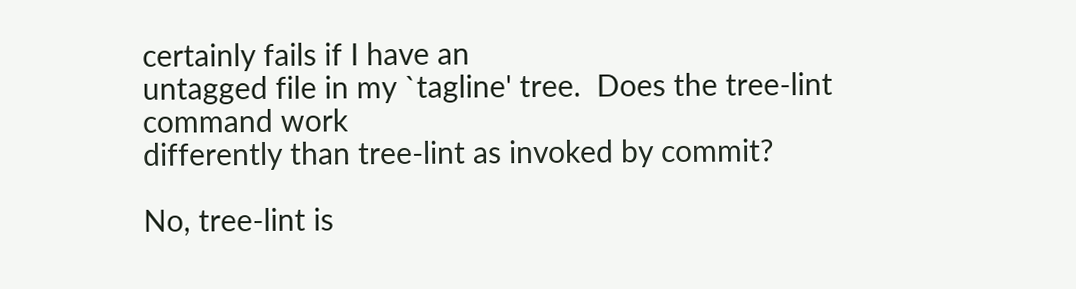certainly fails if I have an
untagged file in my `tagline' tree.  Does the tree-lint command work
differently than tree-lint as invoked by commit?

No, tree-lint is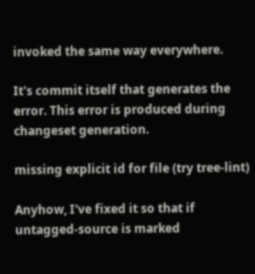invoked the same way everywhere.

It's commit itself that generates the error. This error is produced during changeset generation.

missing explicit id for file (try tree-lint)

Anyhow, I've fixed it so that if untagged-source is marked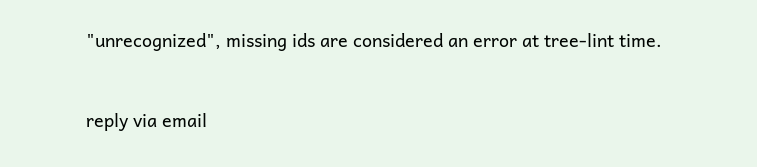"unrecognized", missing ids are considered an error at tree-lint time.



reply via email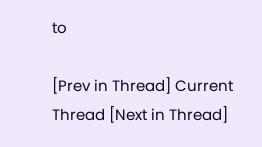to

[Prev in Thread] Current Thread [Next in Thread]